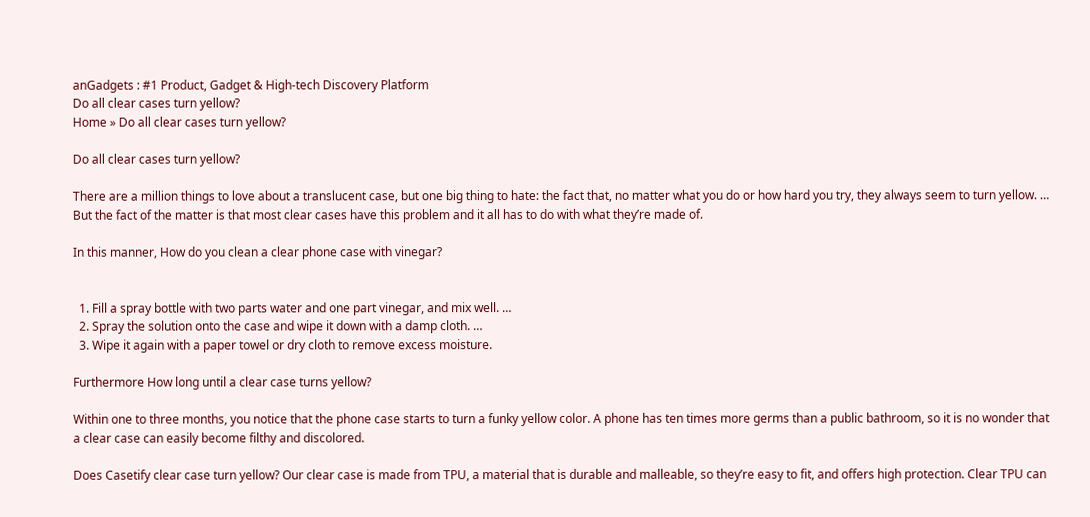anGadgets : #1 Product, Gadget & High-tech Discovery Platform
Do all clear cases turn yellow?
Home » Do all clear cases turn yellow?

Do all clear cases turn yellow?

There are a million things to love about a translucent case, but one big thing to hate: the fact that, no matter what you do or how hard you try, they always seem to turn yellow. … But the fact of the matter is that most clear cases have this problem and it all has to do with what they’re made of.

In this manner, How do you clean a clear phone case with vinegar?


  1. Fill a spray bottle with two parts water and one part vinegar, and mix well. …
  2. Spray the solution onto the case and wipe it down with a damp cloth. …
  3. Wipe it again with a paper towel or dry cloth to remove excess moisture.

Furthermore How long until a clear case turns yellow?

Within one to three months, you notice that the phone case starts to turn a funky yellow color. A phone has ten times more germs than a public bathroom, so it is no wonder that a clear case can easily become filthy and discolored.

Does Casetify clear case turn yellow? Our clear case is made from TPU, a material that is durable and malleable, so they’re easy to fit, and offers high protection. Clear TPU can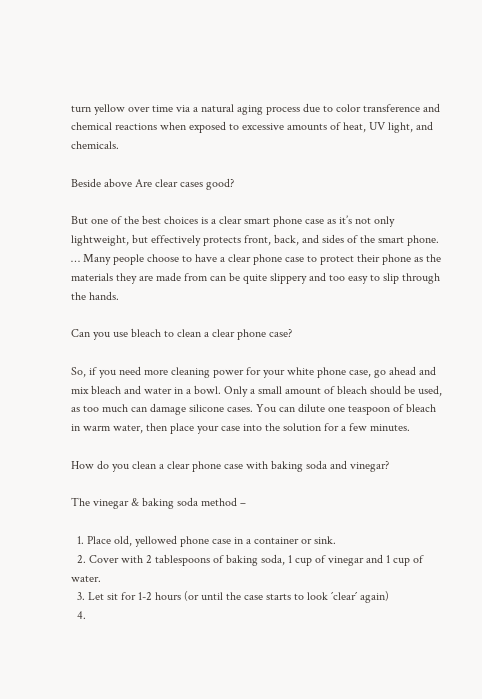turn yellow over time via a natural aging process due to color transference and chemical reactions when exposed to excessive amounts of heat, UV light, and chemicals.

Beside above Are clear cases good?

But one of the best choices is a clear smart phone case as it’s not only lightweight, but effectively protects front, back, and sides of the smart phone. … Many people choose to have a clear phone case to protect their phone as the materials they are made from can be quite slippery and too easy to slip through the hands.

Can you use bleach to clean a clear phone case?

So, if you need more cleaning power for your white phone case, go ahead and mix bleach and water in a bowl. Only a small amount of bleach should be used, as too much can damage silicone cases. You can dilute one teaspoon of bleach in warm water, then place your case into the solution for a few minutes.

How do you clean a clear phone case with baking soda and vinegar?

The vinegar & baking soda method –

  1. Place old, yellowed phone case in a container or sink.
  2. Cover with 2 tablespoons of baking soda, 1 cup of vinegar and 1 cup of water.
  3. Let sit for 1-2 hours (or until the case starts to look ´clear´ again)
  4.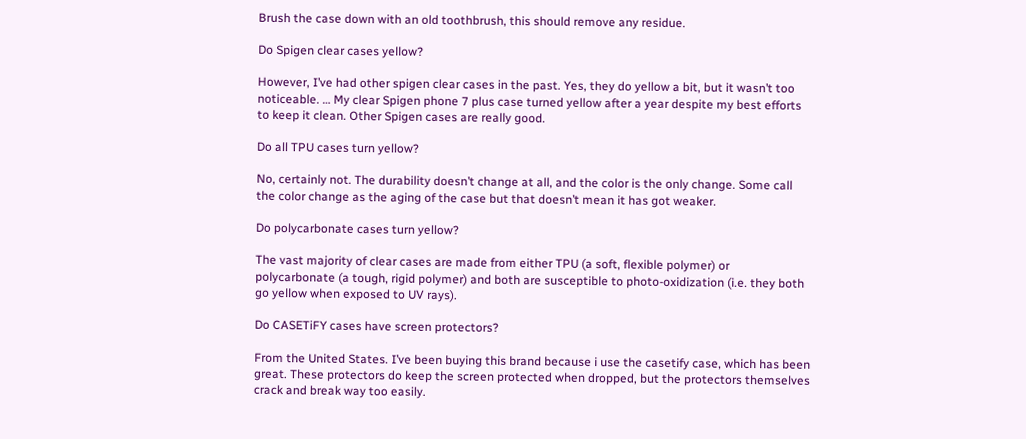Brush the case down with an old toothbrush, this should remove any residue.

Do Spigen clear cases yellow?

However, I’ve had other spigen clear cases in the past. Yes, they do yellow a bit, but it wasn’t too noticeable. … My clear Spigen phone 7 plus case turned yellow after a year despite my best efforts to keep it clean. Other Spigen cases are really good.

Do all TPU cases turn yellow?

No, certainly not. The durability doesn’t change at all, and the color is the only change. Some call the color change as the aging of the case but that doesn’t mean it has got weaker.

Do polycarbonate cases turn yellow?

The vast majority of clear cases are made from either TPU (a soft, flexible polymer) or polycarbonate (a tough, rigid polymer) and both are susceptible to photo-oxidization (i.e. they both go yellow when exposed to UV rays).

Do CASETiFY cases have screen protectors?

From the United States. I’ve been buying this brand because i use the casetify case, which has been great. These protectors do keep the screen protected when dropped, but the protectors themselves crack and break way too easily.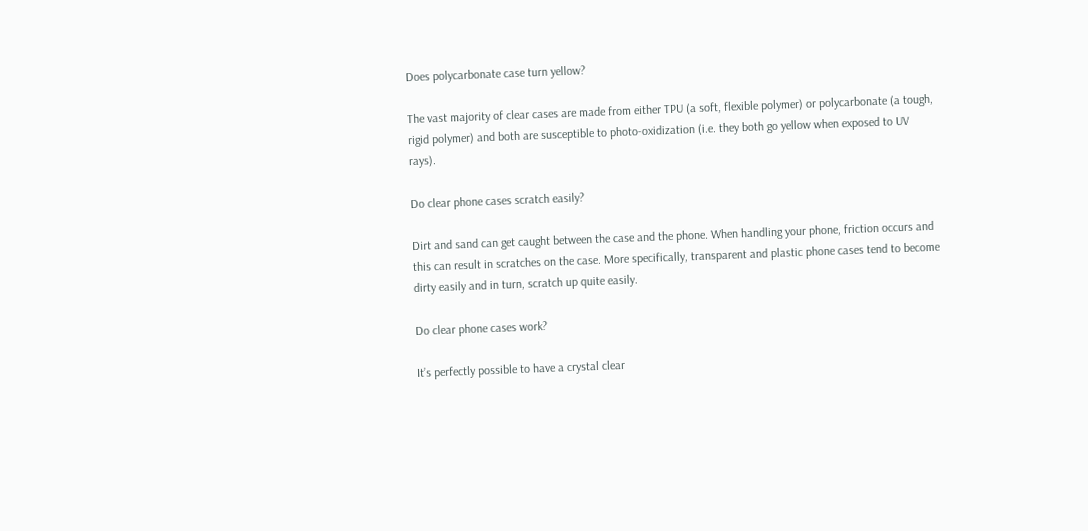Does polycarbonate case turn yellow?

The vast majority of clear cases are made from either TPU (a soft, flexible polymer) or polycarbonate (a tough, rigid polymer) and both are susceptible to photo-oxidization (i.e. they both go yellow when exposed to UV rays).

Do clear phone cases scratch easily?

Dirt and sand can get caught between the case and the phone. When handling your phone, friction occurs and this can result in scratches on the case. More specifically, transparent and plastic phone cases tend to become dirty easily and in turn, scratch up quite easily.

Do clear phone cases work?

It’s perfectly possible to have a crystal clear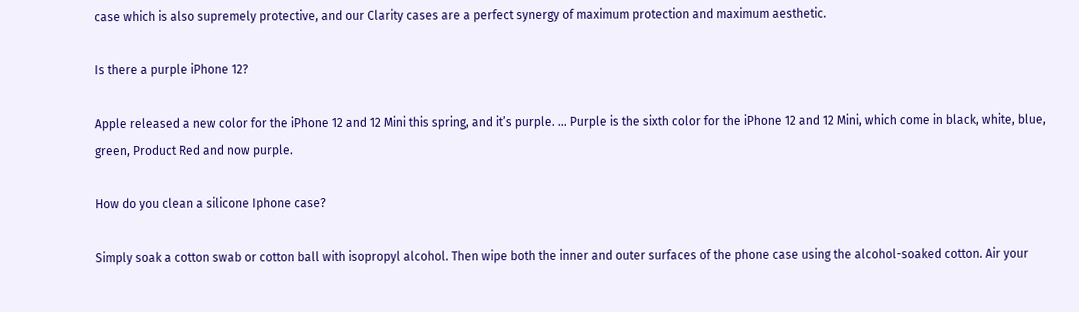case which is also supremely protective, and our Clarity cases are a perfect synergy of maximum protection and maximum aesthetic.

Is there a purple iPhone 12?

Apple released a new color for the iPhone 12 and 12 Mini this spring, and it’s purple. … Purple is the sixth color for the iPhone 12 and 12 Mini, which come in black, white, blue, green, Product Red and now purple.

How do you clean a silicone Iphone case?

Simply soak a cotton swab or cotton ball with isopropyl alcohol. Then wipe both the inner and outer surfaces of the phone case using the alcohol-soaked cotton. Air your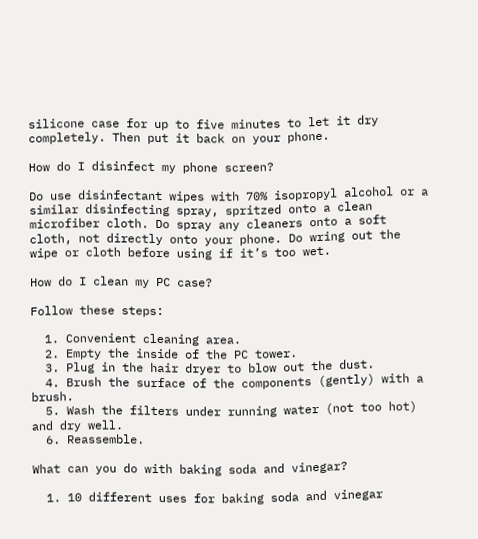silicone case for up to five minutes to let it dry completely. Then put it back on your phone.

How do I disinfect my phone screen?

Do use disinfectant wipes with 70% isopropyl alcohol or a similar disinfecting spray, spritzed onto a clean microfiber cloth. Do spray any cleaners onto a soft cloth, not directly onto your phone. Do wring out the wipe or cloth before using if it’s too wet.

How do I clean my PC case?

Follow these steps:

  1. Convenient cleaning area.
  2. Empty the inside of the PC tower.
  3. Plug in the hair dryer to blow out the dust.
  4. Brush the surface of the components (gently) with a brush.
  5. Wash the filters under running water (not too hot) and dry well.
  6. Reassemble.

What can you do with baking soda and vinegar?

  1. 10 different uses for baking soda and vinegar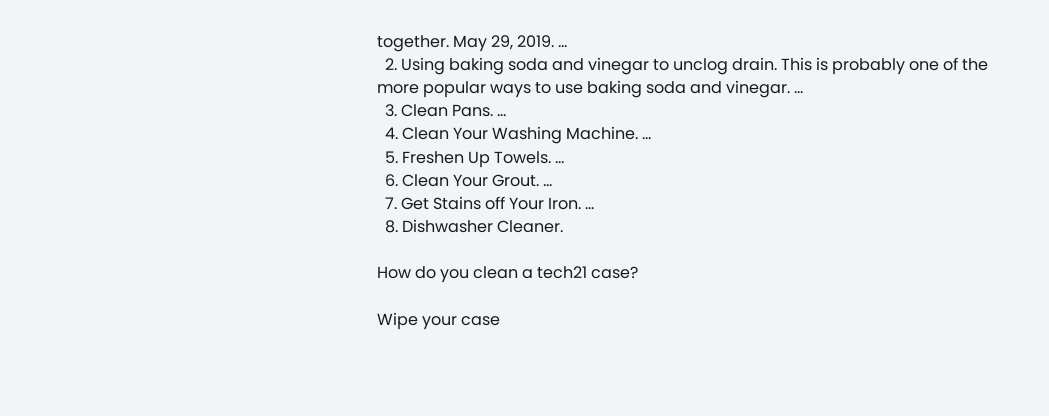together. May 29, 2019. …
  2. Using baking soda and vinegar to unclog drain. This is probably one of the more popular ways to use baking soda and vinegar. …
  3. Clean Pans. …
  4. Clean Your Washing Machine. …
  5. Freshen Up Towels. …
  6. Clean Your Grout. …
  7. Get Stains off Your Iron. …
  8. Dishwasher Cleaner.

How do you clean a tech21 case?

Wipe your case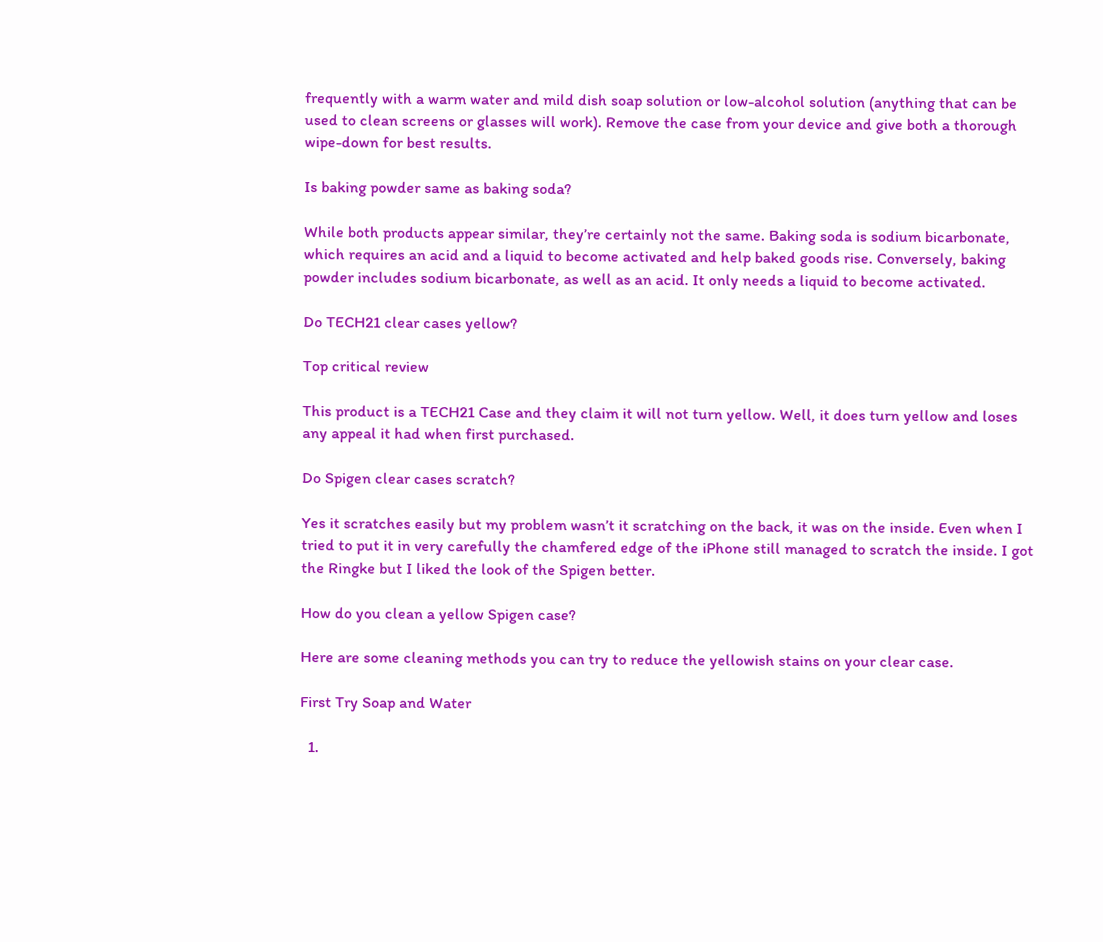frequently with a warm water and mild dish soap solution or low-alcohol solution (anything that can be used to clean screens or glasses will work). Remove the case from your device and give both a thorough wipe-down for best results.

Is baking powder same as baking soda?

While both products appear similar, they’re certainly not the same. Baking soda is sodium bicarbonate, which requires an acid and a liquid to become activated and help baked goods rise. Conversely, baking powder includes sodium bicarbonate, as well as an acid. It only needs a liquid to become activated.

Do TECH21 clear cases yellow?

Top critical review

This product is a TECH21 Case and they claim it will not turn yellow. Well, it does turn yellow and loses any appeal it had when first purchased.

Do Spigen clear cases scratch?

Yes it scratches easily but my problem wasn’t it scratching on the back, it was on the inside. Even when I tried to put it in very carefully the chamfered edge of the iPhone still managed to scratch the inside. I got the Ringke but I liked the look of the Spigen better.

How do you clean a yellow Spigen case?

Here are some cleaning methods you can try to reduce the yellowish stains on your clear case.

First Try Soap and Water

  1.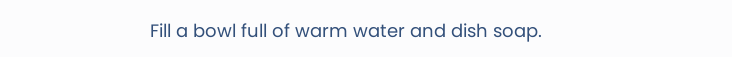Fill a bowl full of warm water and dish soap.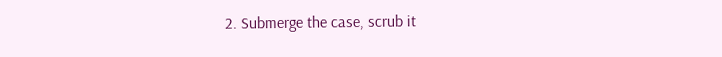2. Submerge the case, scrub it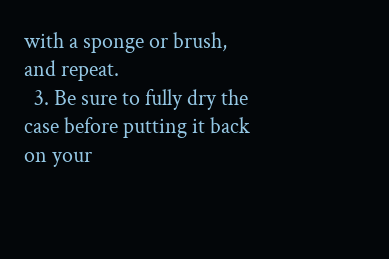with a sponge or brush, and repeat.
  3. Be sure to fully dry the case before putting it back on your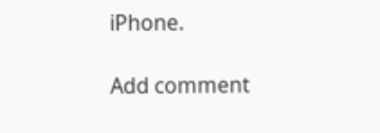iPhone.

Add comment